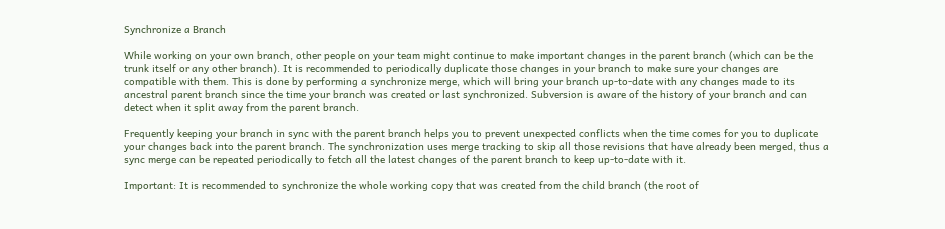Synchronize a Branch

While working on your own branch, other people on your team might continue to make important changes in the parent branch (which can be the trunk itself or any other branch). It is recommended to periodically duplicate those changes in your branch to make sure your changes are compatible with them. This is done by performing a synchronize merge, which will bring your branch up-to-date with any changes made to its ancestral parent branch since the time your branch was created or last synchronized. Subversion is aware of the history of your branch and can detect when it split away from the parent branch.

Frequently keeping your branch in sync with the parent branch helps you to prevent unexpected conflicts when the time comes for you to duplicate your changes back into the parent branch. The synchronization uses merge tracking to skip all those revisions that have already been merged, thus a sync merge can be repeated periodically to fetch all the latest changes of the parent branch to keep up-to-date with it.

Important: It is recommended to synchronize the whole working copy that was created from the child branch (the root of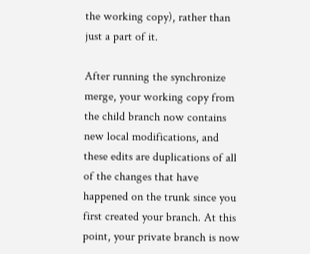the working copy), rather than just a part of it.

After running the synchronize merge, your working copy from the child branch now contains new local modifications, and these edits are duplications of all of the changes that have happened on the trunk since you first created your branch. At this point, your private branch is now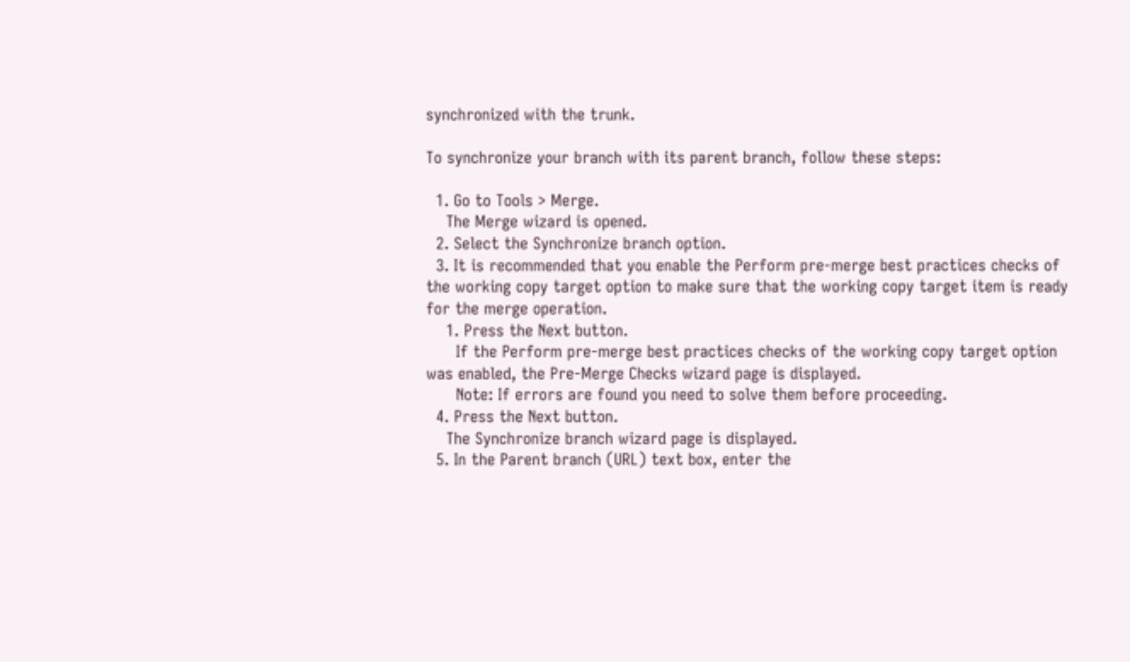synchronized with the trunk.

To synchronize your branch with its parent branch, follow these steps:

  1. Go to Tools > Merge.
    The Merge wizard is opened.
  2. Select the Synchronize branch option.
  3. It is recommended that you enable the Perform pre-merge best practices checks of the working copy target option to make sure that the working copy target item is ready for the merge operation.
    1. Press the Next button.
      If the Perform pre-merge best practices checks of the working copy target option was enabled, the Pre-Merge Checks wizard page is displayed.
      Note: If errors are found you need to solve them before proceeding.
  4. Press the Next button.
    The Synchronize branch wizard page is displayed.
  5. In the Parent branch (URL) text box, enter the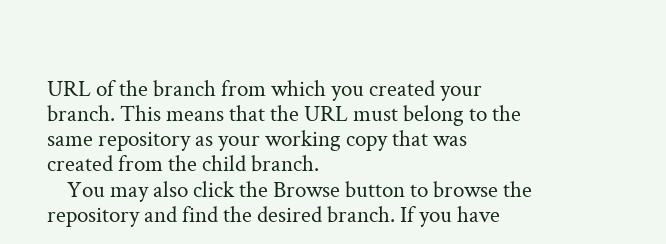URL of the branch from which you created your branch. This means that the URL must belong to the same repository as your working copy that was created from the child branch.
    You may also click the Browse button to browse the repository and find the desired branch. If you have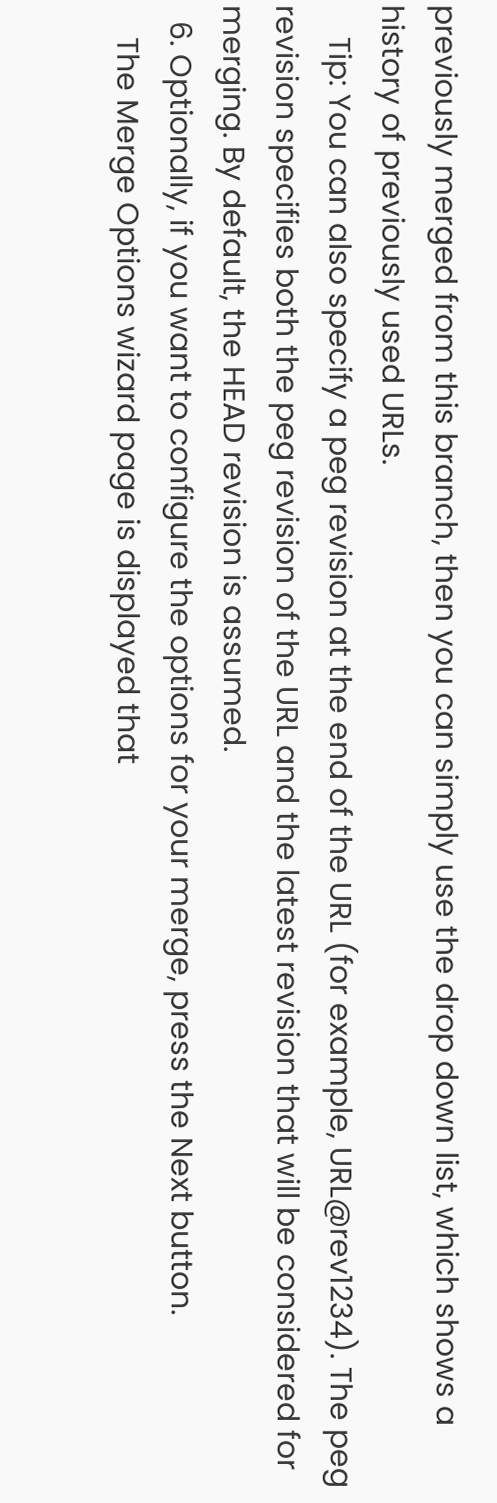previously merged from this branch, then you can simply use the drop down list, which shows a history of previously used URLs.
    Tip: You can also specify a peg revision at the end of the URL (for example, URL@rev1234). The peg revision specifies both the peg revision of the URL and the latest revision that will be considered for merging. By default, the HEAD revision is assumed.
  6. Optionally, if you want to configure the options for your merge, press the Next button.
    The Merge Options wizard page is displayed that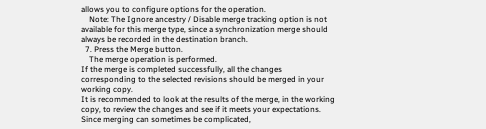allows you to configure options for the operation.
    Note: The Ignore ancestry / Disable merge tracking option is not available for this merge type, since a synchronization merge should always be recorded in the destination branch.
  7. Press the Merge button.
    The merge operation is performed.
If the merge is completed successfully, all the changes corresponding to the selected revisions should be merged in your working copy.
It is recommended to look at the results of the merge, in the working copy, to review the changes and see if it meets your expectations. Since merging can sometimes be complicated,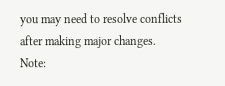you may need to resolve conflicts after making major changes.
Note: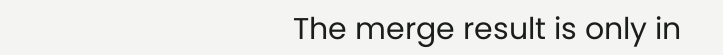The merge result is only in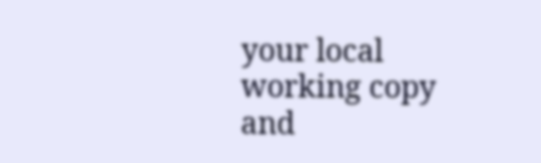your local working copy and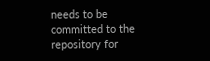needs to be committed to the repository for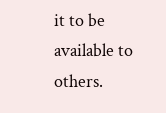it to be available to others.